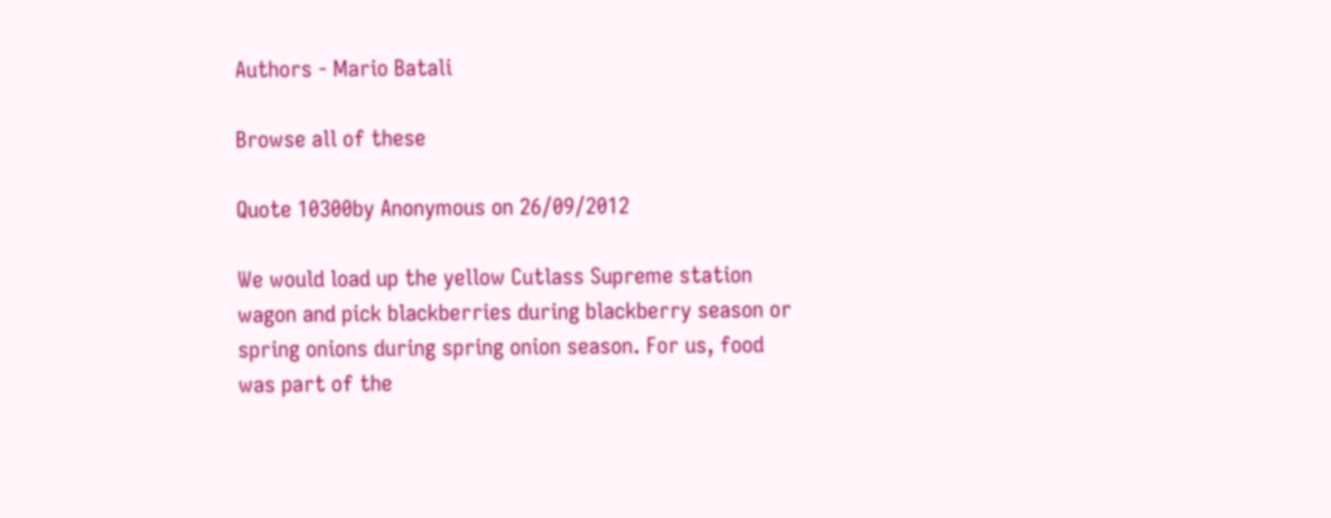Authors - Mario Batali

Browse all of these

Quote 10300by Anonymous on 26/09/2012

We would load up the yellow Cutlass Supreme station wagon and pick blackberries during blackberry season or spring onions during spring onion season. For us, food was part of the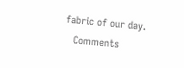fabric of our day.
   Comments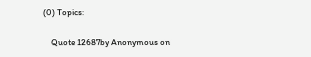(0) Topics:

    Quote 12687by Anonymous on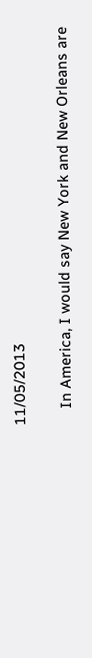11/05/2013

    In America, I would say New York and New Orleans are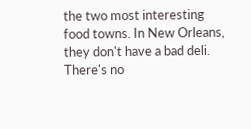the two most interesting food towns. In New Orleans, they don't have a bad deli. There's no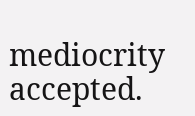mediocrity accepted.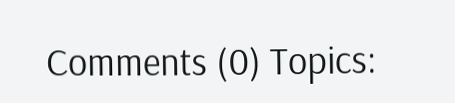Comments (0) Topics: